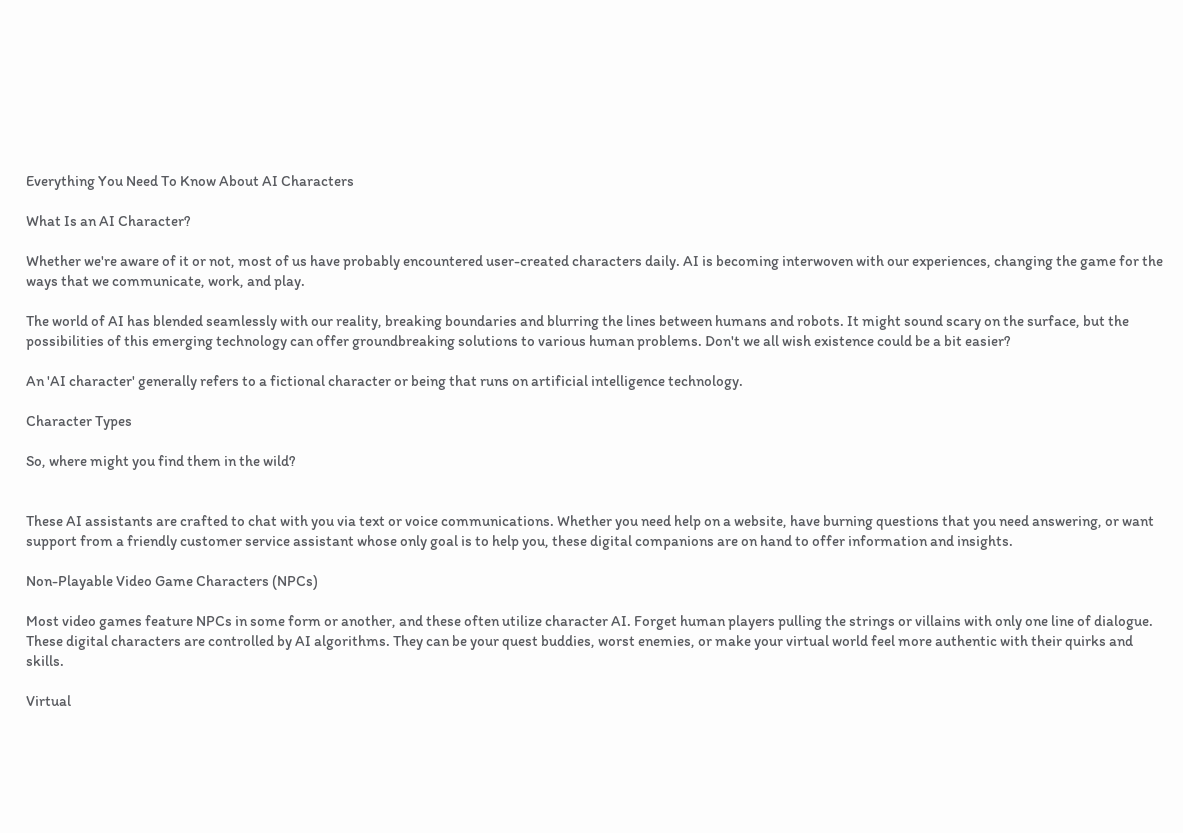Everything You Need To Know About AI Characters

What Is an AI Character?

Whether we're aware of it or not, most of us have probably encountered user-created characters daily. AI is becoming interwoven with our experiences, changing the game for the ways that we communicate, work, and play.

The world of AI has blended seamlessly with our reality, breaking boundaries and blurring the lines between humans and robots. It might sound scary on the surface, but the possibilities of this emerging technology can offer groundbreaking solutions to various human problems. Don't we all wish existence could be a bit easier?

An 'AI character' generally refers to a fictional character or being that runs on artificial intelligence technology.

Character Types

So, where might you find them in the wild?


These AI assistants are crafted to chat with you via text or voice communications. Whether you need help on a website, have burning questions that you need answering, or want support from a friendly customer service assistant whose only goal is to help you, these digital companions are on hand to offer information and insights.

Non-Playable Video Game Characters (NPCs)

Most video games feature NPCs in some form or another, and these often utilize character AI. Forget human players pulling the strings or villains with only one line of dialogue. These digital characters are controlled by AI algorithms. They can be your quest buddies, worst enemies, or make your virtual world feel more authentic with their quirks and skills.

Virtual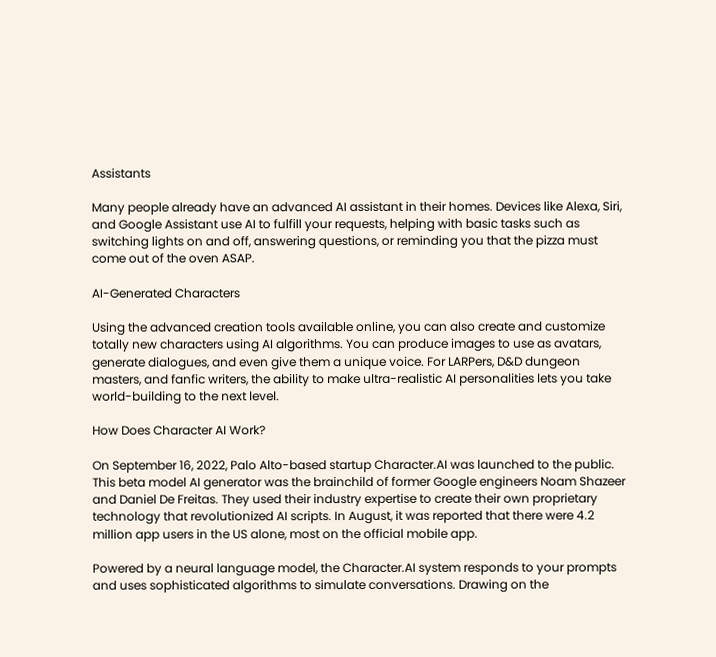Assistants

Many people already have an advanced AI assistant in their homes. Devices like Alexa, Siri, and Google Assistant use AI to fulfill your requests, helping with basic tasks such as switching lights on and off, answering questions, or reminding you that the pizza must come out of the oven ASAP.

AI-Generated Characters

Using the advanced creation tools available online, you can also create and customize totally new characters using AI algorithms. You can produce images to use as avatars, generate dialogues, and even give them a unique voice. For LARPers, D&D dungeon masters, and fanfic writers, the ability to make ultra-realistic AI personalities lets you take world-building to the next level.

How Does Character AI Work?

On September 16, 2022, Palo Alto-based startup Character.AI was launched to the public. This beta model AI generator was the brainchild of former Google engineers Noam Shazeer and Daniel De Freitas. They used their industry expertise to create their own proprietary technology that revolutionized AI scripts. In August, it was reported that there were 4.2 million app users in the US alone, most on the official mobile app.

Powered by a neural language model, the Character.AI system responds to your prompts and uses sophisticated algorithms to simulate conversations. Drawing on the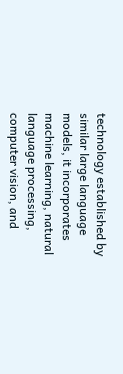technology established by similar large language models, it incorporates machine learning, natural language processing, computer vision, and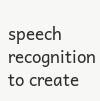speech recognition to create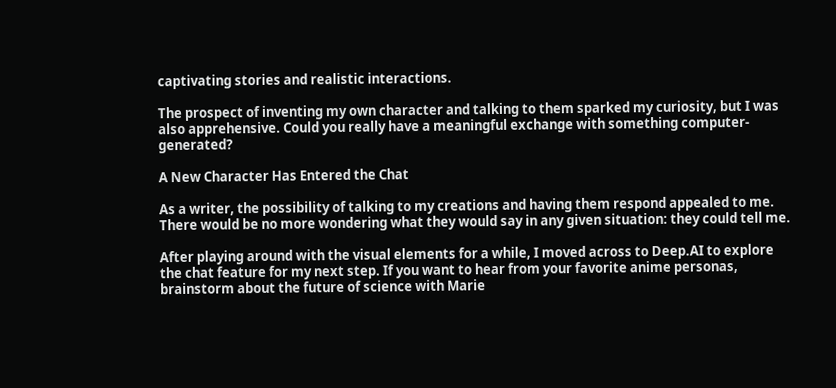captivating stories and realistic interactions.

The prospect of inventing my own character and talking to them sparked my curiosity, but I was also apprehensive. Could you really have a meaningful exchange with something computer-generated?

A New Character Has Entered the Chat

As a writer, the possibility of talking to my creations and having them respond appealed to me. There would be no more wondering what they would say in any given situation: they could tell me.

After playing around with the visual elements for a while, I moved across to Deep.AI to explore the chat feature for my next step. If you want to hear from your favorite anime personas, brainstorm about the future of science with Marie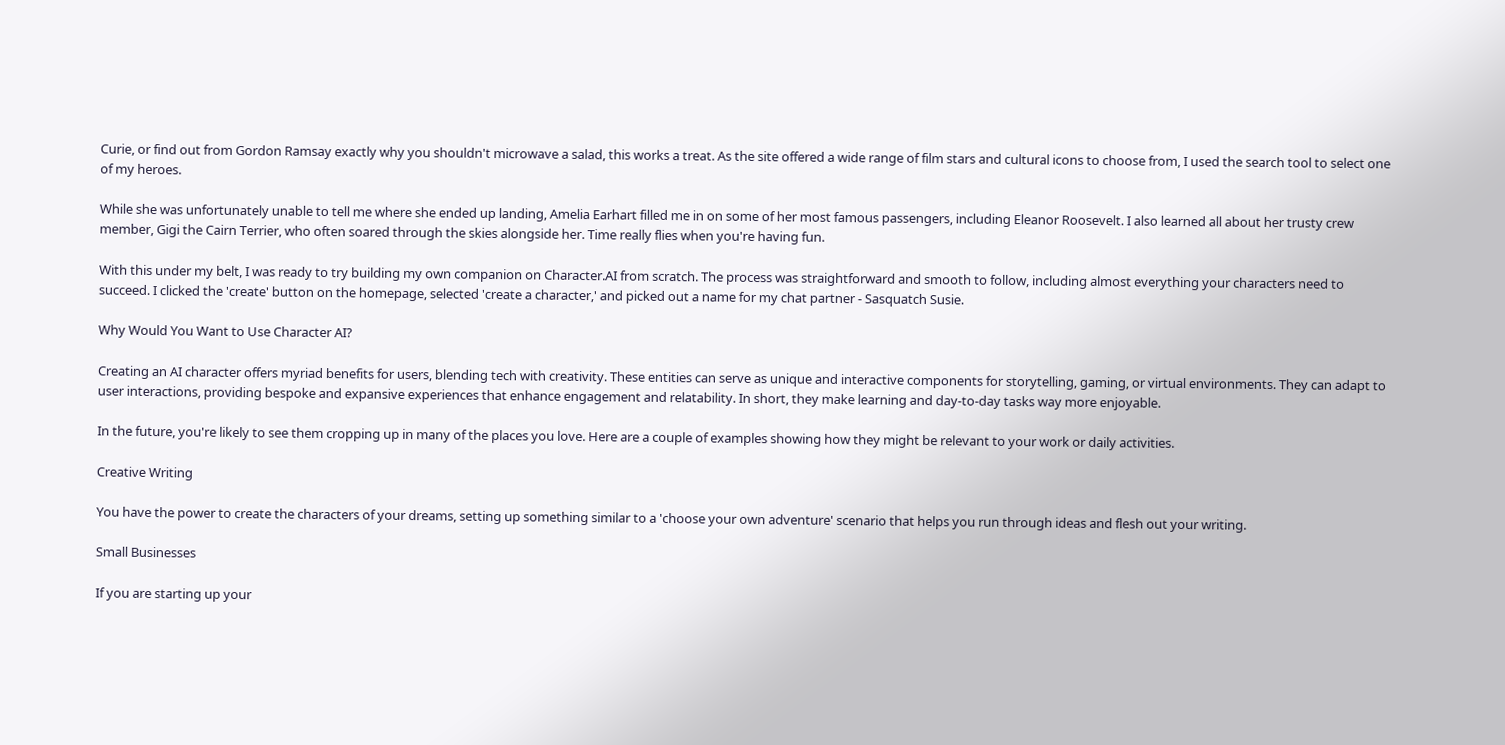Curie, or find out from Gordon Ramsay exactly why you shouldn't microwave a salad, this works a treat. As the site offered a wide range of film stars and cultural icons to choose from, I used the search tool to select one of my heroes.

While she was unfortunately unable to tell me where she ended up landing, Amelia Earhart filled me in on some of her most famous passengers, including Eleanor Roosevelt. I also learned all about her trusty crew member, Gigi the Cairn Terrier, who often soared through the skies alongside her. Time really flies when you're having fun.

With this under my belt, I was ready to try building my own companion on Character.AI from scratch. The process was straightforward and smooth to follow, including almost everything your characters need to succeed. I clicked the 'create' button on the homepage, selected 'create a character,' and picked out a name for my chat partner - Sasquatch Susie.

Why Would You Want to Use Character AI?

Creating an AI character offers myriad benefits for users, blending tech with creativity. These entities can serve as unique and interactive components for storytelling, gaming, or virtual environments. They can adapt to user interactions, providing bespoke and expansive experiences that enhance engagement and relatability. In short, they make learning and day-to-day tasks way more enjoyable.

In the future, you're likely to see them cropping up in many of the places you love. Here are a couple of examples showing how they might be relevant to your work or daily activities.

Creative Writing

You have the power to create the characters of your dreams, setting up something similar to a 'choose your own adventure' scenario that helps you run through ideas and flesh out your writing.

Small Businesses

If you are starting up your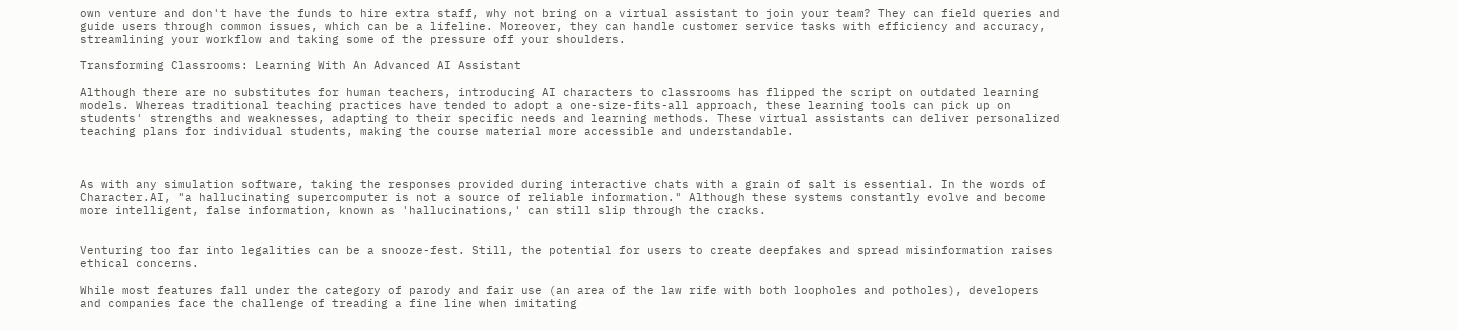own venture and don't have the funds to hire extra staff, why not bring on a virtual assistant to join your team? They can field queries and guide users through common issues, which can be a lifeline. Moreover, they can handle customer service tasks with efficiency and accuracy, streamlining your workflow and taking some of the pressure off your shoulders.

Transforming Classrooms: Learning With An Advanced AI Assistant

Although there are no substitutes for human teachers, introducing AI characters to classrooms has flipped the script on outdated learning models. Whereas traditional teaching practices have tended to adopt a one-size-fits-all approach, these learning tools can pick up on students' strengths and weaknesses, adapting to their specific needs and learning methods. These virtual assistants can deliver personalized teaching plans for individual students, making the course material more accessible and understandable.



As with any simulation software, taking the responses provided during interactive chats with a grain of salt is essential. In the words of Character.AI, "a hallucinating supercomputer is not a source of reliable information." Although these systems constantly evolve and become more intelligent, false information, known as 'hallucinations,' can still slip through the cracks.


Venturing too far into legalities can be a snooze-fest. Still, the potential for users to create deepfakes and spread misinformation raises ethical concerns.

While most features fall under the category of parody and fair use (an area of the law rife with both loopholes and potholes), developers and companies face the challenge of treading a fine line when imitating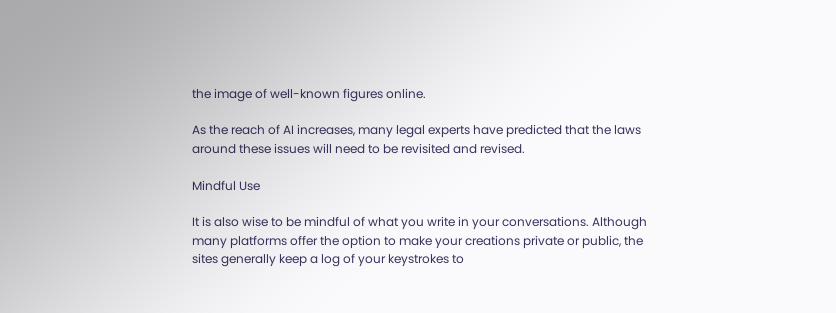the image of well-known figures online.

As the reach of AI increases, many legal experts have predicted that the laws around these issues will need to be revisited and revised.

Mindful Use

It is also wise to be mindful of what you write in your conversations. Although many platforms offer the option to make your creations private or public, the sites generally keep a log of your keystrokes to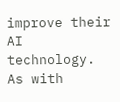improve their AI technology. As with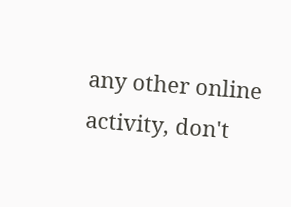any other online activity, don't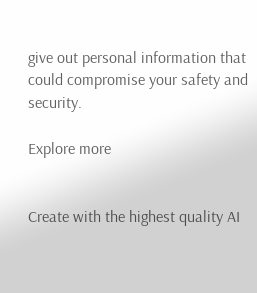give out personal information that could compromise your safety and security.

Explore more


Create with the highest quality AI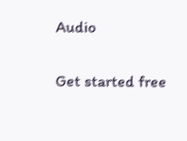Audio

Get started free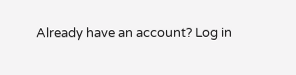Already have an account? Log in